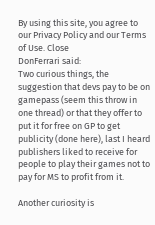By using this site, you agree to our Privacy Policy and our Terms of Use. Close
DonFerrari said:
Two curious things, the suggestion that devs pay to be on gamepass (seem this throw in one thread) or that they offer to put it for free on GP to get publicity (done here), last I heard publishers liked to receive for people to play their games not to pay for MS to profit from it.

Another curiosity is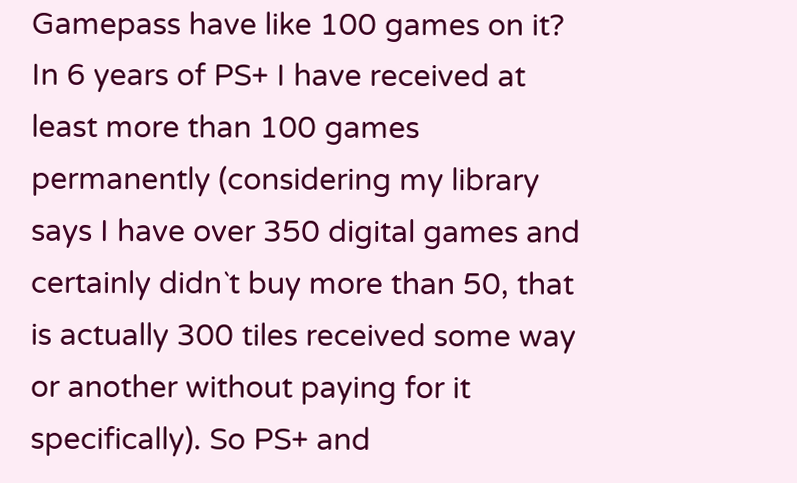Gamepass have like 100 games on it? In 6 years of PS+ I have received at least more than 100 games permanently (considering my library says I have over 350 digital games and certainly didn`t buy more than 50, that is actually 300 tiles received some way or another without paying for it specifically). So PS+ and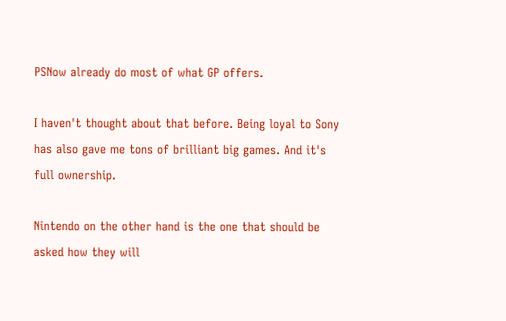PSNow already do most of what GP offers.

I haven't thought about that before. Being loyal to Sony has also gave me tons of brilliant big games. And it's full ownership.

Nintendo on the other hand is the one that should be asked how they will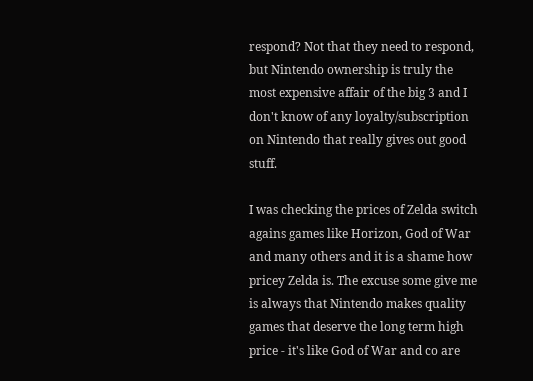respond? Not that they need to respond, but Nintendo ownership is truly the most expensive affair of the big 3 and I don't know of any loyalty/subscription on Nintendo that really gives out good stuff.

I was checking the prices of Zelda switch agains games like Horizon, God of War and many others and it is a shame how pricey Zelda is. The excuse some give me is always that Nintendo makes quality games that deserve the long term high price - it's like God of War and co are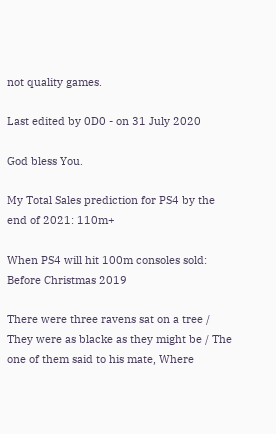not quality games.

Last edited by 0D0 - on 31 July 2020

God bless You.

My Total Sales prediction for PS4 by the end of 2021: 110m+

When PS4 will hit 100m consoles sold: Before Christmas 2019

There were three ravens sat on a tree / They were as blacke as they might be / The one of them said to his mate, Where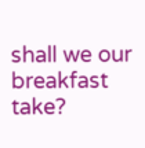shall we our breakfast take?